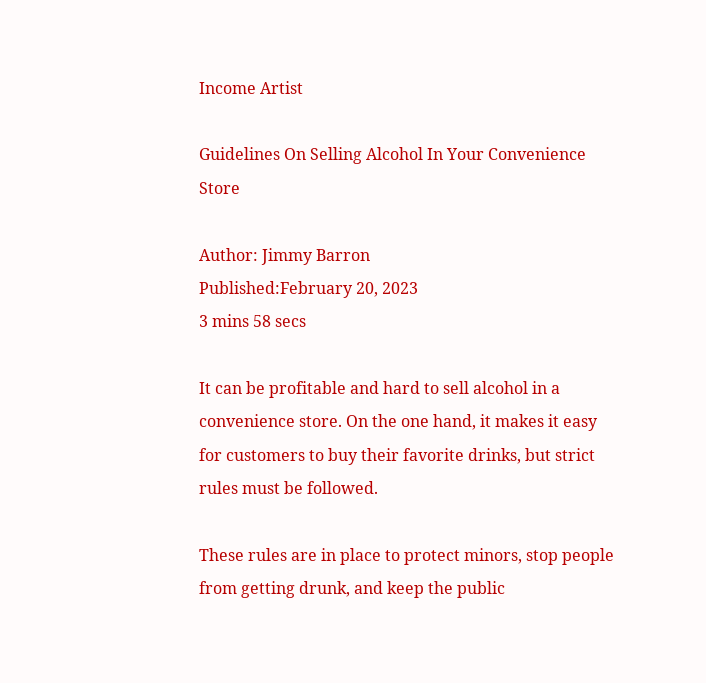Income Artist

Guidelines On Selling Alcohol In Your Convenience Store

Author: Jimmy Barron
Published:February 20, 2023
3 mins 58 secs

It can be profitable and hard to sell alcohol in a convenience store. On the one hand, it makes it easy for customers to buy their favorite drinks, but strict rules must be followed.

These rules are in place to protect minors, stop people from getting drunk, and keep the public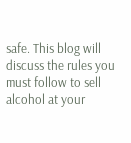safe. This blog will discuss the rules you must follow to sell alcohol at your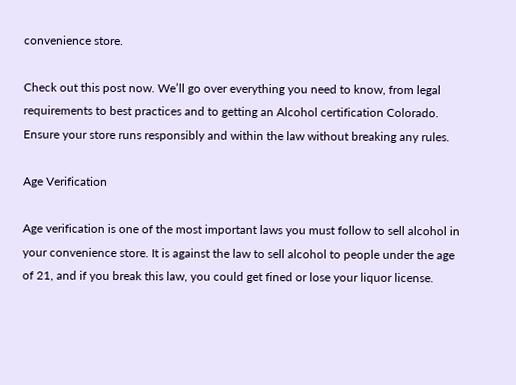convenience store.

Check out this post now. We’ll go over everything you need to know, from legal requirements to best practices and to getting an Alcohol certification Colorado. Ensure your store runs responsibly and within the law without breaking any rules.

Age Verification

Age verification is one of the most important laws you must follow to sell alcohol in your convenience store. It is against the law to sell alcohol to people under the age of 21, and if you break this law, you could get fined or lose your liquor license.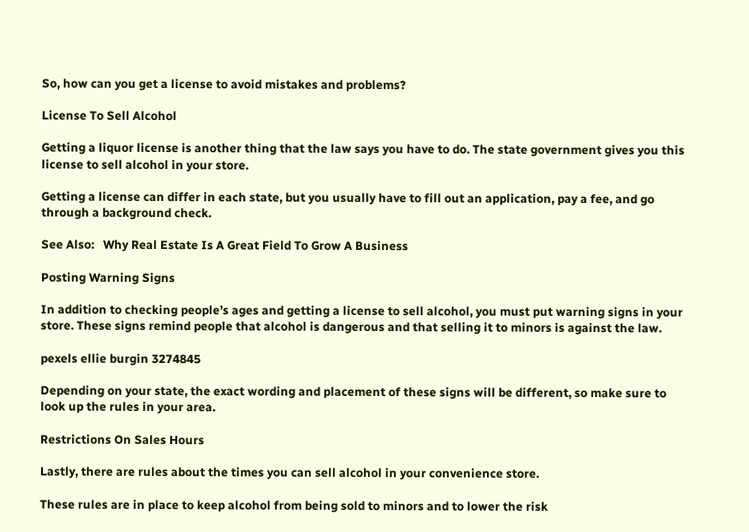So, how can you get a license to avoid mistakes and problems?

License To Sell Alcohol

Getting a liquor license is another thing that the law says you have to do. The state government gives you this license to sell alcohol in your store.

Getting a license can differ in each state, but you usually have to fill out an application, pay a fee, and go through a background check.

See Also:   Why Real Estate Is A Great Field To Grow A Business

Posting Warning Signs

In addition to checking people’s ages and getting a license to sell alcohol, you must put warning signs in your store. These signs remind people that alcohol is dangerous and that selling it to minors is against the law.

pexels ellie burgin 3274845

Depending on your state, the exact wording and placement of these signs will be different, so make sure to look up the rules in your area.

Restrictions On Sales Hours

Lastly, there are rules about the times you can sell alcohol in your convenience store.

These rules are in place to keep alcohol from being sold to minors and to lower the risk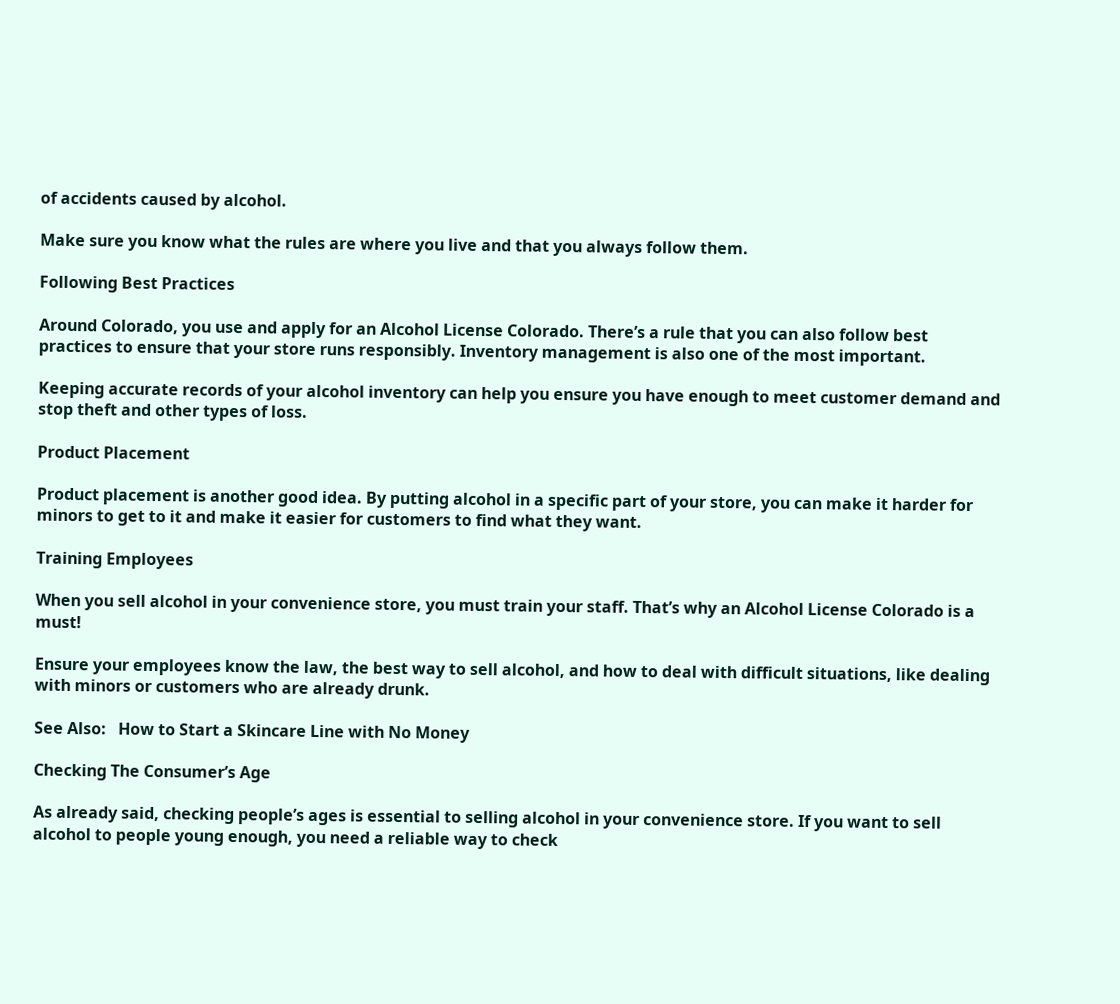of accidents caused by alcohol.

Make sure you know what the rules are where you live and that you always follow them.

Following Best Practices

Around Colorado, you use and apply for an Alcohol License Colorado. There’s a rule that you can also follow best practices to ensure that your store runs responsibly. Inventory management is also one of the most important.

Keeping accurate records of your alcohol inventory can help you ensure you have enough to meet customer demand and stop theft and other types of loss.

Product Placement

Product placement is another good idea. By putting alcohol in a specific part of your store, you can make it harder for minors to get to it and make it easier for customers to find what they want.

Training Employees

When you sell alcohol in your convenience store, you must train your staff. That’s why an Alcohol License Colorado is a must!

Ensure your employees know the law, the best way to sell alcohol, and how to deal with difficult situations, like dealing with minors or customers who are already drunk.

See Also:   How to Start a Skincare Line with No Money

Checking The Consumer’s Age

As already said, checking people’s ages is essential to selling alcohol in your convenience store. If you want to sell alcohol to people young enough, you need a reliable way to check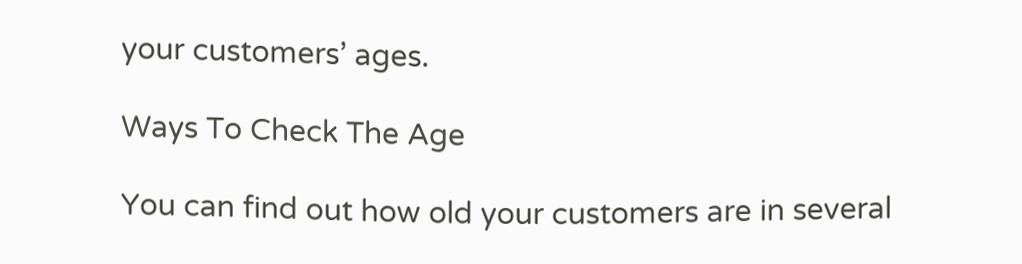your customers’ ages.

Ways To Check The Age

You can find out how old your customers are in several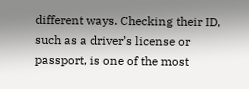different ways. Checking their ID, such as a driver’s license or passport, is one of the most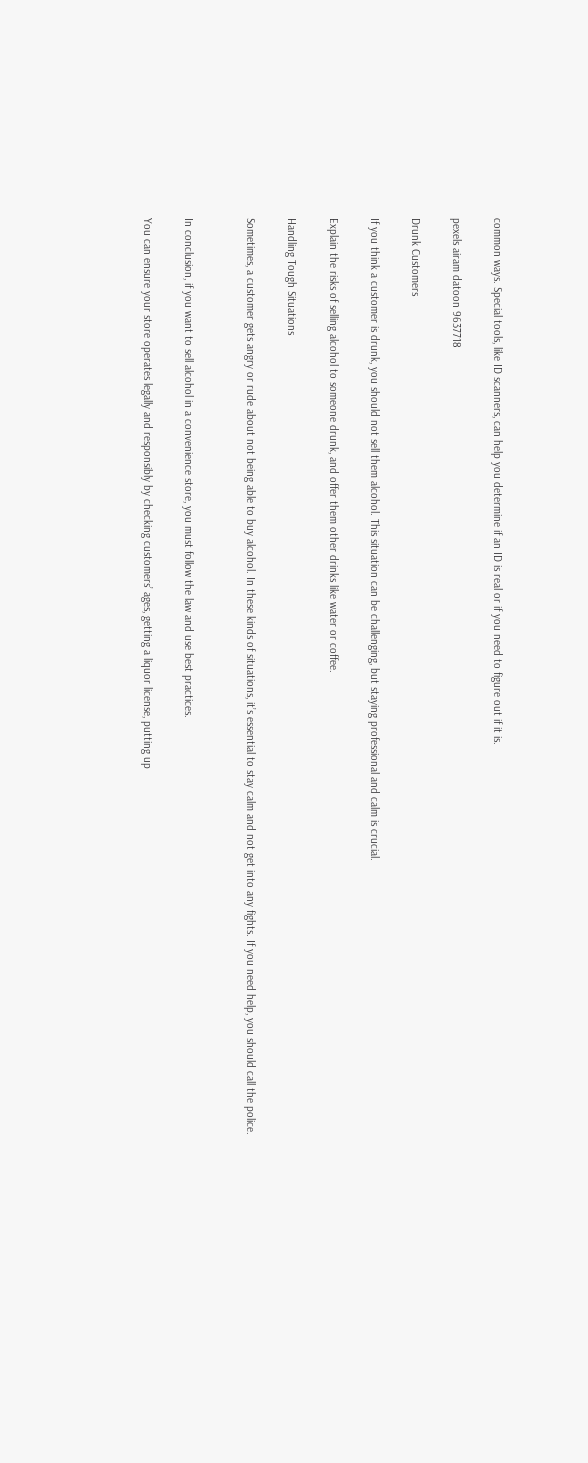common ways. Special tools, like ID scanners, can help you determine if an ID is real or if you need to figure out if it is.

pexels airam datoon 9637718

Drunk Customers

If you think a customer is drunk, you should not sell them alcohol. This situation can be challenging, but staying professional and calm is crucial.

Explain the risks of selling alcohol to someone drunk, and offer them other drinks like water or coffee.

Handling Tough Situations

Sometimes, a customer gets angry or rude about not being able to buy alcohol. In these kinds of situations, it’s essential to stay calm and not get into any fights. If you need help, you should call the police.


In conclusion, if you want to sell alcohol in a convenience store, you must follow the law and use best practices.

You can ensure your store operates legally and responsibly by checking customers’ ages, getting a liquor license, putting up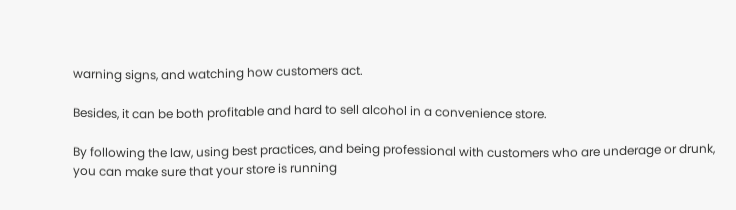warning signs, and watching how customers act.

Besides, it can be both profitable and hard to sell alcohol in a convenience store.

By following the law, using best practices, and being professional with customers who are underage or drunk, you can make sure that your store is running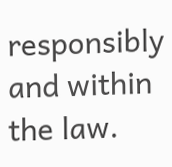responsibly and within the law.